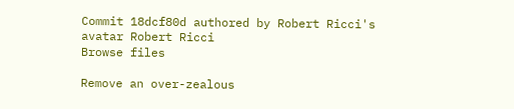Commit 18dcf80d authored by Robert Ricci's avatar Robert Ricci
Browse files

Remove an over-zealous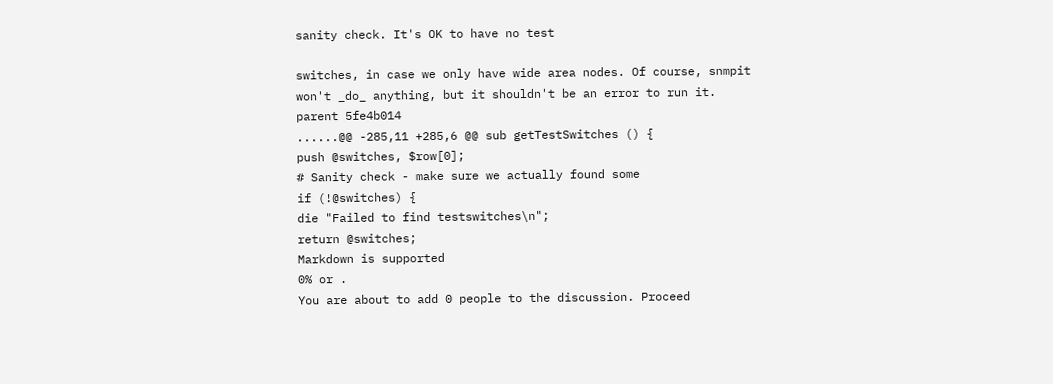sanity check. It's OK to have no test

switches, in case we only have wide area nodes. Of course, snmpit
won't _do_ anything, but it shouldn't be an error to run it.
parent 5fe4b014
......@@ -285,11 +285,6 @@ sub getTestSwitches () {
push @switches, $row[0];
# Sanity check - make sure we actually found some
if (!@switches) {
die "Failed to find testswitches\n";
return @switches;
Markdown is supported
0% or .
You are about to add 0 people to the discussion. Proceed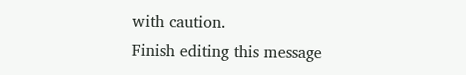with caution.
Finish editing this message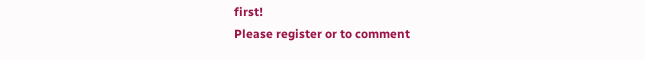first!
Please register or to comment